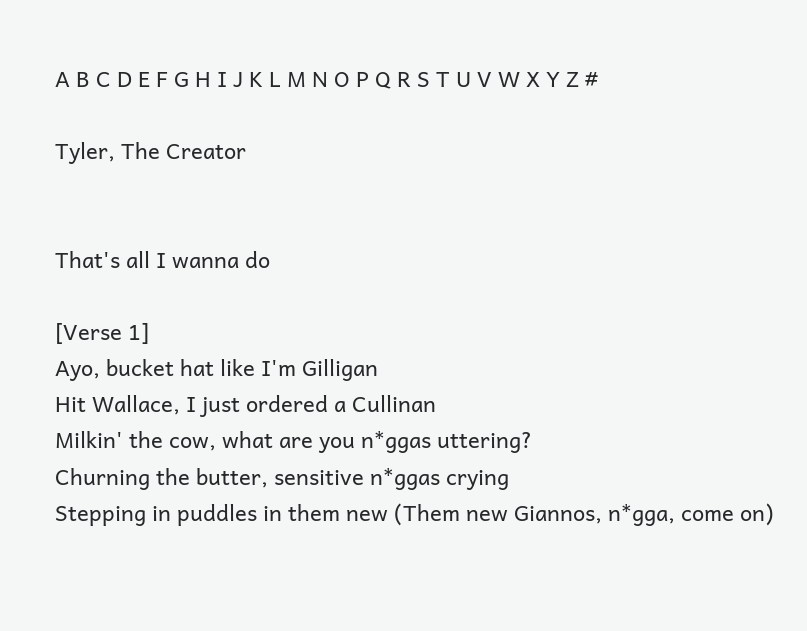A B C D E F G H I J K L M N O P Q R S T U V W X Y Z #

Tyler, The Creator


That's all I wanna do

[Verse 1]
Ayo, bucket hat like I'm Gilligan
Hit Wallace, I just ordered a Cullinan
Milkin' the cow, what are you n*ggas uttering?
Churning the butter, sensitive n*ggas crying
Stepping in puddles in them new (Them new Giannos, n*gga, come on)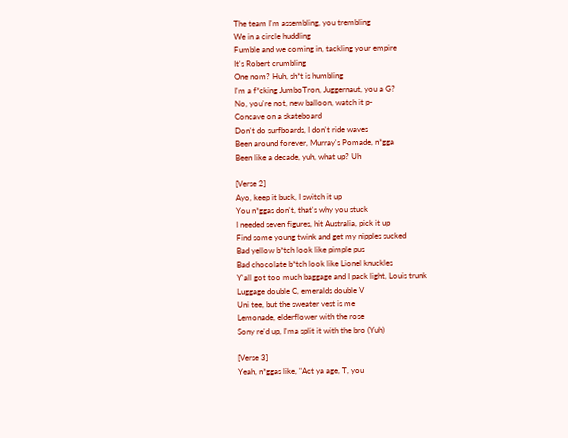The team I'm assembling, you trembling
We in a circle huddling
Fumble and we coming in, tackling your empire
It's Robert crumbling
One nom? Huh, sh*t is humbling
I'm a f*cking JumboTron, Juggernaut, you a G?
No, you're not, new balloon, watch it p-
Concave on a skateboard
Don't do surfboards, I don't ride waves
Been around forever, Murray's Pomade, n*gga
Been like a decade, yuh, what up? Uh

[Verse 2]
Ayo, keep it buck, I switch it up
You n*ggas don't, that's why you stuck
I needed seven figures, hit Australia, pick it up
Find some young twink and get my nipples sucked
Bad yellow b*tch look like pimple pus
Bad chocolate b*tch look like Lionel knuckles
Y'all got too much baggage and I pack light, Louis trunk
Luggage double C, emeralds double V
Uni tee, but the sweater vest is me
Lemonade, elderflower with the rose
Sony re'd up, I'ma split it with the bro (Yuh)

[Verse 3]
Yeah, n*ggas like, "Act ya age, T, you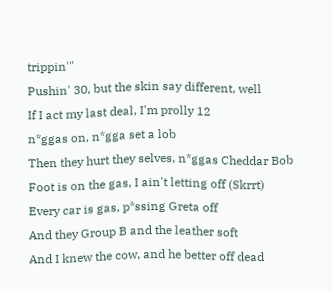trippin'"
Pushin' 30, but the skin say different, well
If I act my last deal, I'm prolly 12
n*ggas on, n*gga set a lob
Then they hurt they selves, n*ggas Cheddar Bob
Foot is on the gas, I ain't letting off (Skrrt)
Every car is gas, p*ssing Greta off
And they Group B and the leather soft
And I knew the cow, and he better off dead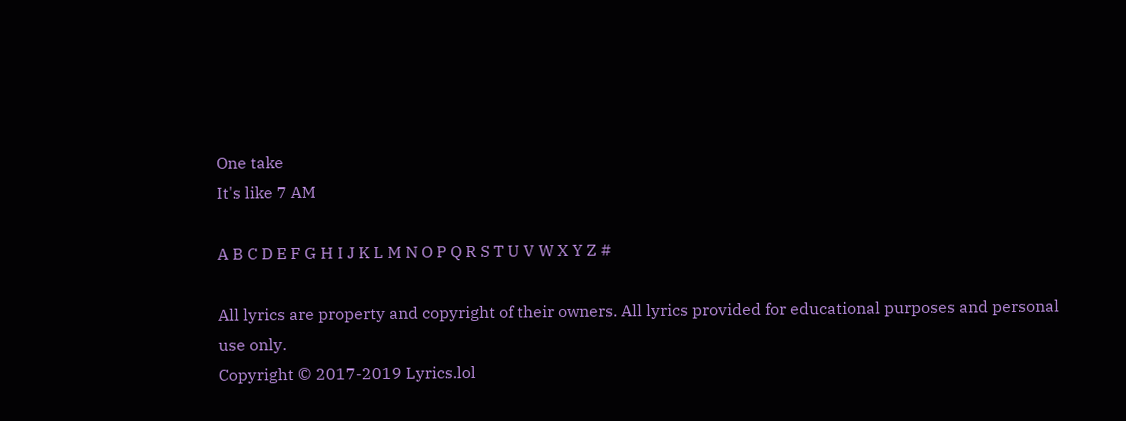One take
It's like 7 AM

A B C D E F G H I J K L M N O P Q R S T U V W X Y Z #

All lyrics are property and copyright of their owners. All lyrics provided for educational purposes and personal use only.
Copyright © 2017-2019 Lyrics.lol